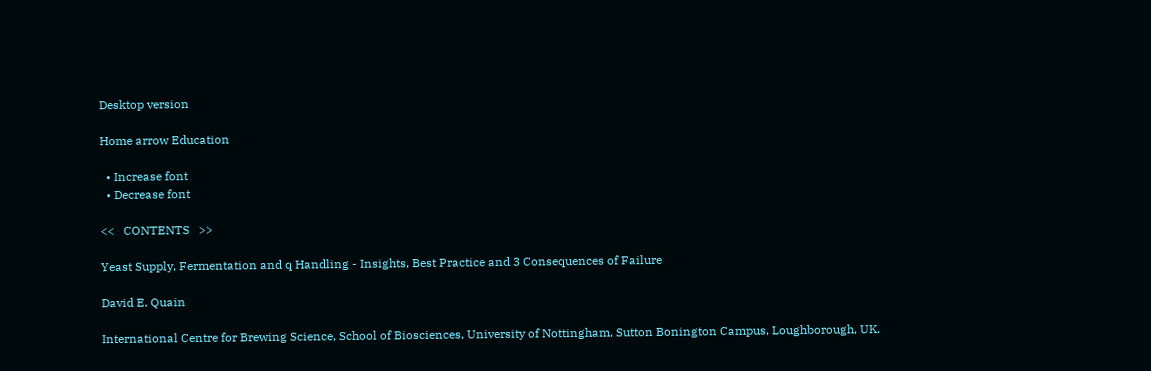Desktop version

Home arrow Education

  • Increase font
  • Decrease font

<<   CONTENTS   >>

Yeast Supply, Fermentation and q Handling - Insights, Best Practice and 3 Consequences of Failure

David E. Quain

International Centre for Brewing Science, School of Biosciences, University of Nottingham, Sutton Bonington Campus, Loughborough, UK.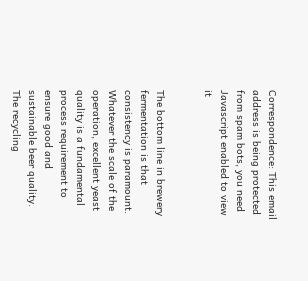Correspondence: This email address is being protected from spam bots, you need Javascript enabled to view it


The bottom line in brewery fermentation is that consistency is paramount. Whatever the scale of the operation, excellent yeast quality is a fundamental process requirement to ensure good and sustainable beer quality. The recycling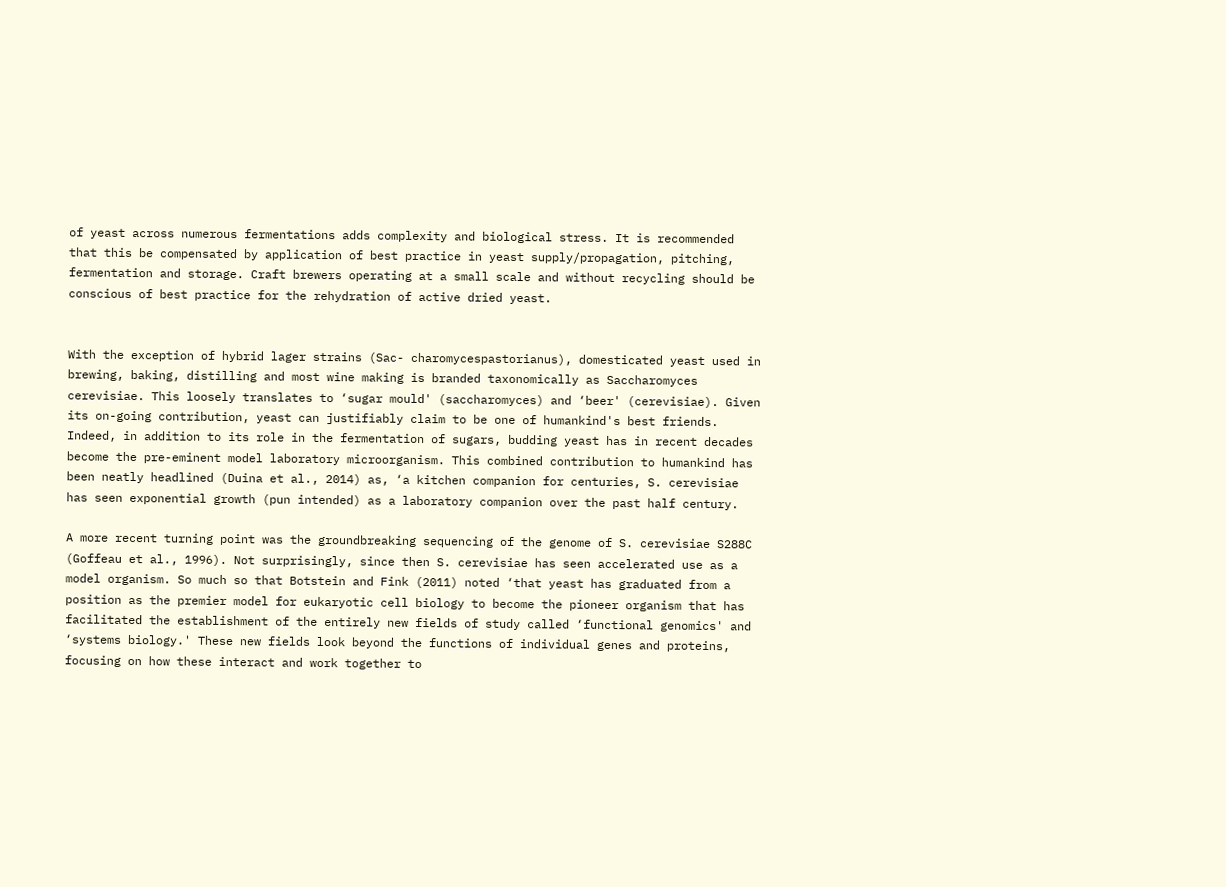of yeast across numerous fermentations adds complexity and biological stress. It is recommended that this be compensated by application of best practice in yeast supply/propagation, pitching, fermentation and storage. Craft brewers operating at a small scale and without recycling should be conscious of best practice for the rehydration of active dried yeast.


With the exception of hybrid lager strains (Sac- charomycespastorianus), domesticated yeast used in brewing, baking, distilling and most wine making is branded taxonomically as Saccharomyces cerevisiae. This loosely translates to ‘sugar mould' (saccharomyces) and ‘beer' (cerevisiae). Given its on-going contribution, yeast can justifiably claim to be one of humankind's best friends. Indeed, in addition to its role in the fermentation of sugars, budding yeast has in recent decades become the pre-eminent model laboratory microorganism. This combined contribution to humankind has been neatly headlined (Duina et al., 2014) as, ‘a kitchen companion for centuries, S. cerevisiae has seen exponential growth (pun intended) as a laboratory companion over the past half century.

A more recent turning point was the groundbreaking sequencing of the genome of S. cerevisiae S288C (Goffeau et al., 1996). Not surprisingly, since then S. cerevisiae has seen accelerated use as a model organism. So much so that Botstein and Fink (2011) noted ‘that yeast has graduated from a position as the premier model for eukaryotic cell biology to become the pioneer organism that has facilitated the establishment of the entirely new fields of study called ‘functional genomics' and ‘systems biology.' These new fields look beyond the functions of individual genes and proteins, focusing on how these interact and work together to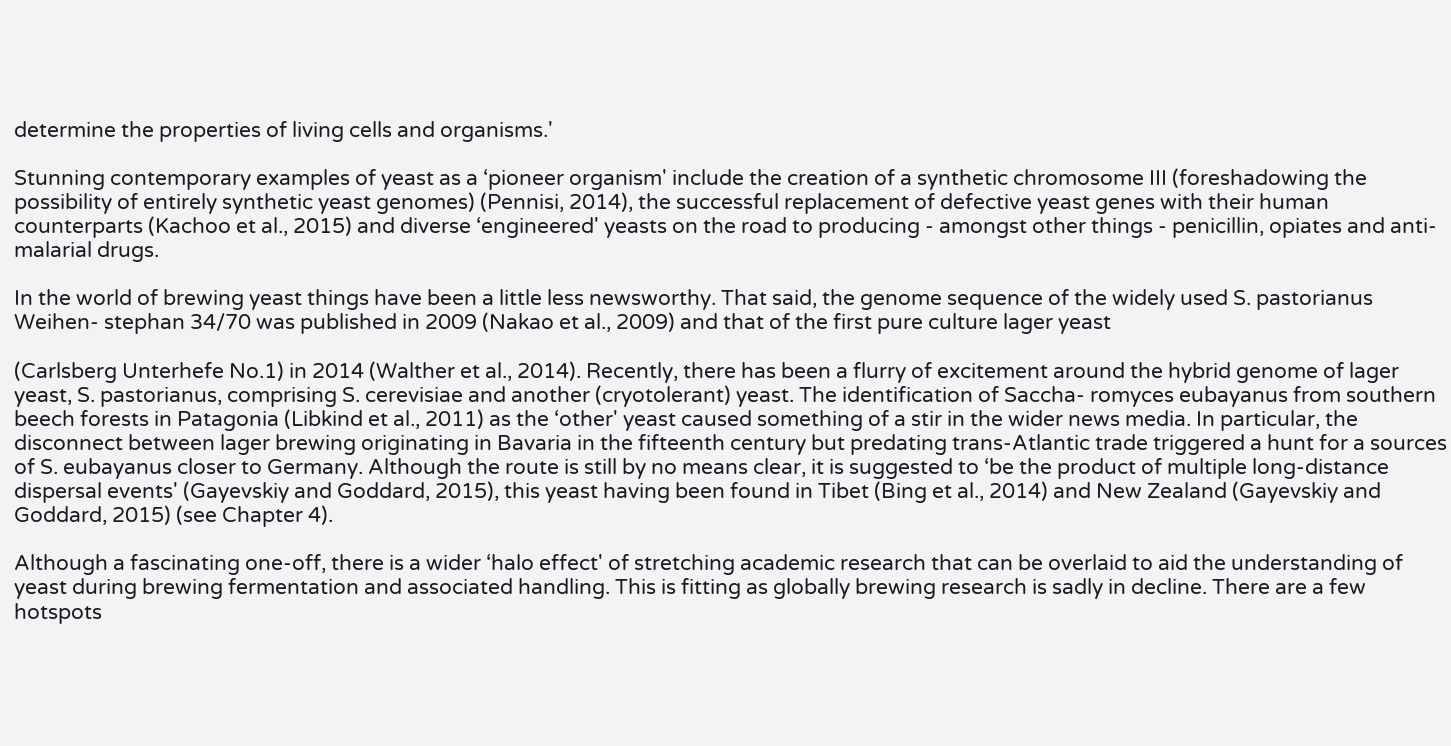determine the properties of living cells and organisms.'

Stunning contemporary examples of yeast as a ‘pioneer organism' include the creation of a synthetic chromosome III (foreshadowing the possibility of entirely synthetic yeast genomes) (Pennisi, 2014), the successful replacement of defective yeast genes with their human counterparts (Kachoo et al., 2015) and diverse ‘engineered' yeasts on the road to producing - amongst other things - penicillin, opiates and anti-malarial drugs.

In the world of brewing yeast things have been a little less newsworthy. That said, the genome sequence of the widely used S. pastorianus Weihen- stephan 34/70 was published in 2009 (Nakao et al., 2009) and that of the first pure culture lager yeast

(Carlsberg Unterhefe No.1) in 2014 (Walther et al., 2014). Recently, there has been a flurry of excitement around the hybrid genome of lager yeast, S. pastorianus, comprising S. cerevisiae and another (cryotolerant) yeast. The identification of Saccha- romyces eubayanus from southern beech forests in Patagonia (Libkind et al., 2011) as the ‘other' yeast caused something of a stir in the wider news media. In particular, the disconnect between lager brewing originating in Bavaria in the fifteenth century but predating trans-Atlantic trade triggered a hunt for a sources of S. eubayanus closer to Germany. Although the route is still by no means clear, it is suggested to ‘be the product of multiple long-distance dispersal events' (Gayevskiy and Goddard, 2015), this yeast having been found in Tibet (Bing et al., 2014) and New Zealand (Gayevskiy and Goddard, 2015) (see Chapter 4).

Although a fascinating one-off, there is a wider ‘halo effect' of stretching academic research that can be overlaid to aid the understanding of yeast during brewing fermentation and associated handling. This is fitting as globally brewing research is sadly in decline. There are a few hotspots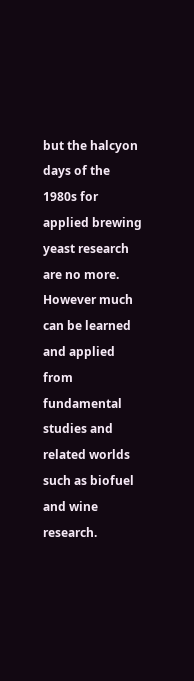but the halcyon days of the 1980s for applied brewing yeast research are no more. However much can be learned and applied from fundamental studies and related worlds such as biofuel and wine research.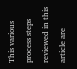This various process steps reviewed in this article are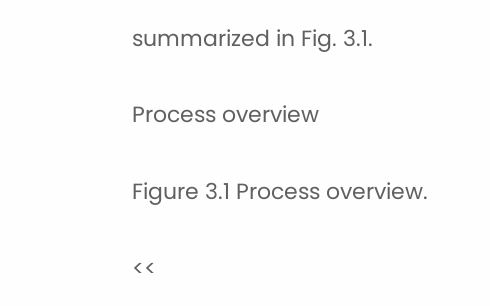summarized in Fig. 3.1.

Process overview

Figure 3.1 Process overview.

<<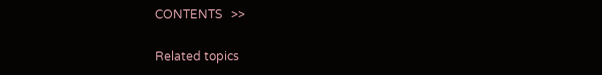CONTENTS   >>

Related topics